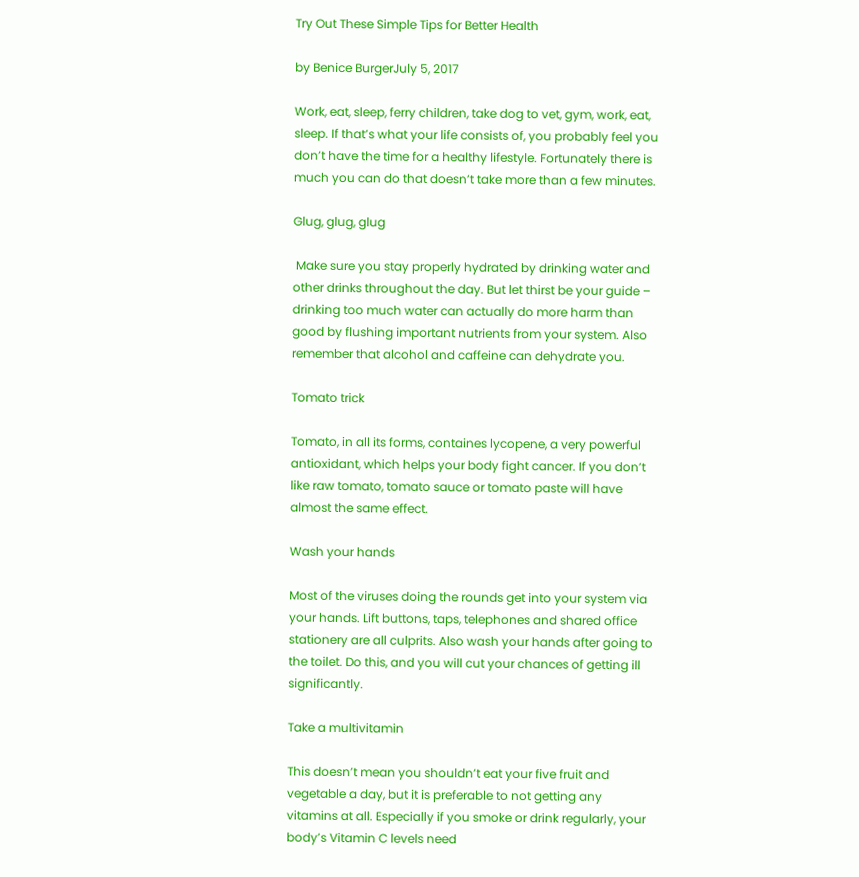Try Out These Simple Tips for Better Health

by Benice BurgerJuly 5, 2017

Work, eat, sleep, ferry children, take dog to vet, gym, work, eat, sleep. If that’s what your life consists of, you probably feel you don’t have the time for a healthy lifestyle. Fortunately there is much you can do that doesn’t take more than a few minutes.

Glug, glug, glug

 Make sure you stay properly hydrated by drinking water and other drinks throughout the day. But let thirst be your guide – drinking too much water can actually do more harm than good by flushing important nutrients from your system. Also remember that alcohol and caffeine can dehydrate you.

Tomato trick

Tomato, in all its forms, containes lycopene, a very powerful antioxidant, which helps your body fight cancer. If you don’t like raw tomato, tomato sauce or tomato paste will have almost the same effect.

Wash your hands

Most of the viruses doing the rounds get into your system via your hands. Lift buttons, taps, telephones and shared office stationery are all culprits. Also wash your hands after going to the toilet. Do this, and you will cut your chances of getting ill significantly.

Take a multivitamin

This doesn’t mean you shouldn’t eat your five fruit and vegetable a day, but it is preferable to not getting any vitamins at all. Especially if you smoke or drink regularly, your body’s Vitamin C levels need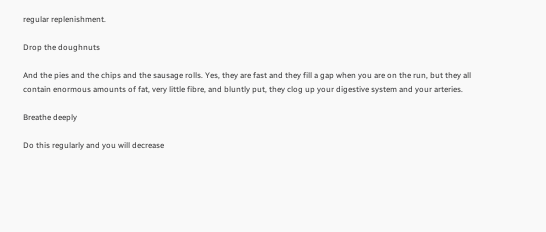regular replenishment.

Drop the doughnuts

And the pies and the chips and the sausage rolls. Yes, they are fast and they fill a gap when you are on the run, but they all contain enormous amounts of fat, very little fibre, and bluntly put, they clog up your digestive system and your arteries.

Breathe deeply

Do this regularly and you will decrease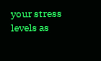your stress levels as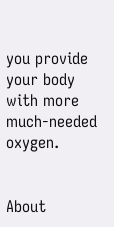you provide your body with more much-needed oxygen.


About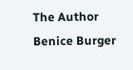The Author
Benice Burger